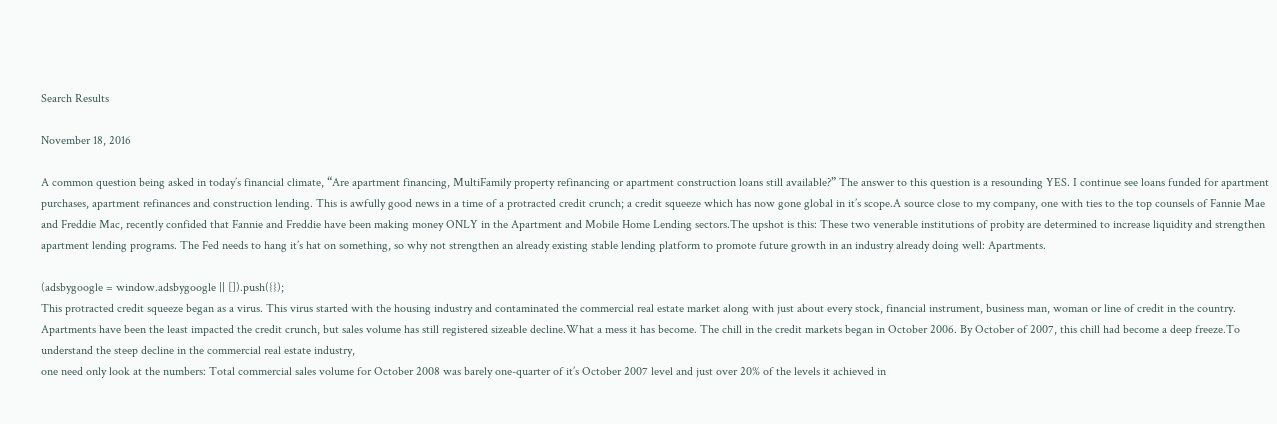Search Results

November 18, 2016

A common question being asked in today’s financial climate, “Are apartment financing, MultiFamily property refinancing or apartment construction loans still available?” The answer to this question is a resounding YES. I continue see loans funded for apartment purchases, apartment refinances and construction lending. This is awfully good news in a time of a protracted credit crunch; a credit squeeze which has now gone global in it’s scope.A source close to my company, one with ties to the top counsels of Fannie Mae and Freddie Mac, recently confided that Fannie and Freddie have been making money ONLY in the Apartment and Mobile Home Lending sectors.The upshot is this: These two venerable institutions of probity are determined to increase liquidity and strengthen apartment lending programs. The Fed needs to hang it’s hat on something, so why not strengthen an already existing stable lending platform to promote future growth in an industry already doing well: Apartments.

(adsbygoogle = window.adsbygoogle || []).push({});
This protracted credit squeeze began as a virus. This virus started with the housing industry and contaminated the commercial real estate market along with just about every stock, financial instrument, business man, woman or line of credit in the country. Apartments have been the least impacted the credit crunch, but sales volume has still registered sizeable decline.What a mess it has become. The chill in the credit markets began in October 2006. By October of 2007, this chill had become a deep freeze.To understand the steep decline in the commercial real estate industry,
one need only look at the numbers: Total commercial sales volume for October 2008 was barely one-quarter of it’s October 2007 level and just over 20% of the levels it achieved in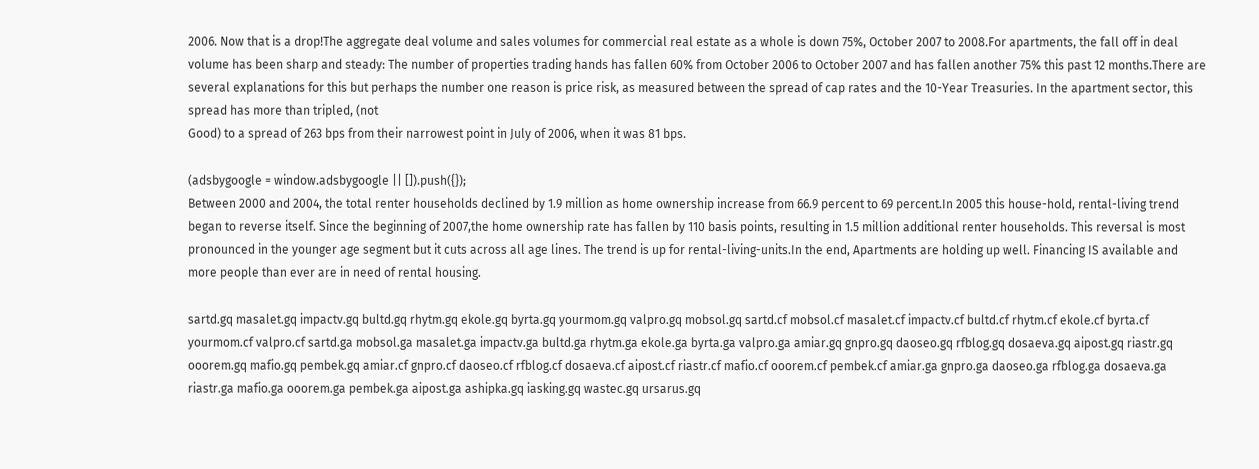2006. Now that is a drop!The aggregate deal volume and sales volumes for commercial real estate as a whole is down 75%, October 2007 to 2008.For apartments, the fall off in deal volume has been sharp and steady: The number of properties trading hands has fallen 60% from October 2006 to October 2007 and has fallen another 75% this past 12 months.There are several explanations for this but perhaps the number one reason is price risk, as measured between the spread of cap rates and the 10-Year Treasuries. In the apartment sector, this spread has more than tripled, (not
Good) to a spread of 263 bps from their narrowest point in July of 2006, when it was 81 bps.

(adsbygoogle = window.adsbygoogle || []).push({});
Between 2000 and 2004, the total renter households declined by 1.9 million as home ownership increase from 66.9 percent to 69 percent.In 2005 this house-hold, rental-living trend began to reverse itself. Since the beginning of 2007,the home ownership rate has fallen by 110 basis points, resulting in 1.5 million additional renter households. This reversal is most pronounced in the younger age segment but it cuts across all age lines. The trend is up for rental-living-units.In the end, Apartments are holding up well. Financing IS available and more people than ever are in need of rental housing.

sartd.gq masalet.gq impactv.gq bultd.gq rhytm.gq ekole.gq byrta.gq yourmom.gq valpro.gq mobsol.gq sartd.cf mobsol.cf masalet.cf impactv.cf bultd.cf rhytm.cf ekole.cf byrta.cf yourmom.cf valpro.cf sartd.ga mobsol.ga masalet.ga impactv.ga bultd.ga rhytm.ga ekole.ga byrta.ga valpro.ga amiar.gq gnpro.gq daoseo.gq rfblog.gq dosaeva.gq aipost.gq riastr.gq ooorem.gq mafio.gq pembek.gq amiar.cf gnpro.cf daoseo.cf rfblog.cf dosaeva.cf aipost.cf riastr.cf mafio.cf ooorem.cf pembek.cf amiar.ga gnpro.ga daoseo.ga rfblog.ga dosaeva.ga riastr.ga mafio.ga ooorem.ga pembek.ga aipost.ga ashipka.gq iasking.gq wastec.gq ursarus.gq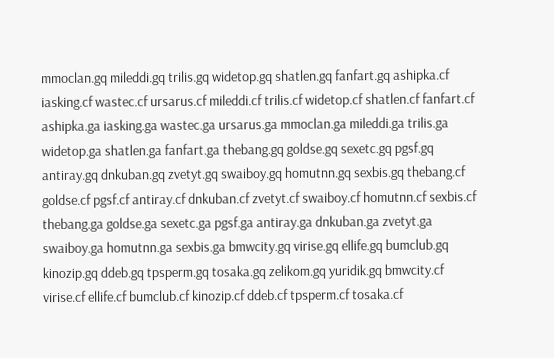mmoclan.gq mileddi.gq trilis.gq widetop.gq shatlen.gq fanfart.gq ashipka.cf iasking.cf wastec.cf ursarus.cf mileddi.cf trilis.cf widetop.cf shatlen.cf fanfart.cf ashipka.ga iasking.ga wastec.ga ursarus.ga mmoclan.ga mileddi.ga trilis.ga widetop.ga shatlen.ga fanfart.ga thebang.gq goldse.gq sexetc.gq pgsf.gq antiray.gq dnkuban.gq zvetyt.gq swaiboy.gq homutnn.gq sexbis.gq thebang.cf goldse.cf pgsf.cf antiray.cf dnkuban.cf zvetyt.cf swaiboy.cf homutnn.cf sexbis.cf thebang.ga goldse.ga sexetc.ga pgsf.ga antiray.ga dnkuban.ga zvetyt.ga swaiboy.ga homutnn.ga sexbis.ga bmwcity.gq virise.gq ellife.gq bumclub.gq kinozip.gq ddeb.gq tpsperm.gq tosaka.gq zelikom.gq yuridik.gq bmwcity.cf virise.cf ellife.cf bumclub.cf kinozip.cf ddeb.cf tpsperm.cf tosaka.cf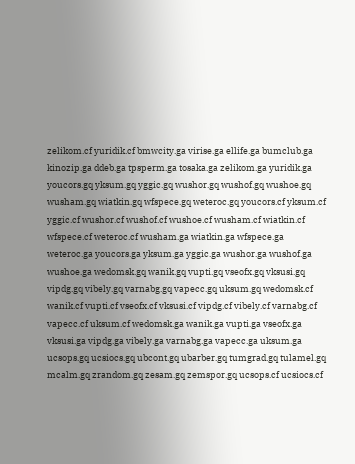zelikom.cf yuridik.cf bmwcity.ga virise.ga ellife.ga bumclub.ga kinozip.ga ddeb.ga tpsperm.ga tosaka.ga zelikom.ga yuridik.ga youcors.gq yksum.gq yggic.gq wushor.gq wushof.gq wushoe.gq wusham.gq wiatkin.gq wfspece.gq weteroc.gq youcors.cf yksum.cf yggic.cf wushor.cf wushof.cf wushoe.cf wusham.cf wiatkin.cf wfspece.cf weteroc.cf wusham.ga wiatkin.ga wfspece.ga weteroc.ga youcors.ga yksum.ga yggic.ga wushor.ga wushof.ga wushoe.ga wedomsk.gq wanik.gq vupti.gq vseofx.gq vksusi.gq vipdg.gq vibely.gq varnabg.gq vapecc.gq uksum.gq wedomsk.cf wanik.cf vupti.cf vseofx.cf vksusi.cf vipdg.cf vibely.cf varnabg.cf vapecc.cf uksum.cf wedomsk.ga wanik.ga vupti.ga vseofx.ga vksusi.ga vipdg.ga vibely.ga varnabg.ga vapecc.ga uksum.ga ucsops.gq ucsiocs.gq ubcont.gq ubarber.gq tumgrad.gq tulamel.gq mcalm.gq zrandom.gq zesam.gq zemspor.gq ucsops.cf ucsiocs.cf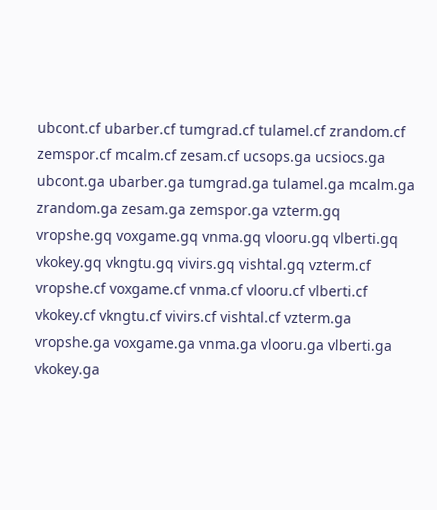ubcont.cf ubarber.cf tumgrad.cf tulamel.cf zrandom.cf zemspor.cf mcalm.cf zesam.cf ucsops.ga ucsiocs.ga ubcont.ga ubarber.ga tumgrad.ga tulamel.ga mcalm.ga zrandom.ga zesam.ga zemspor.ga vzterm.gq vropshe.gq voxgame.gq vnma.gq vlooru.gq vlberti.gq vkokey.gq vkngtu.gq vivirs.gq vishtal.gq vzterm.cf vropshe.cf voxgame.cf vnma.cf vlooru.cf vlberti.cf vkokey.cf vkngtu.cf vivirs.cf vishtal.cf vzterm.ga vropshe.ga voxgame.ga vnma.ga vlooru.ga vlberti.ga vkokey.ga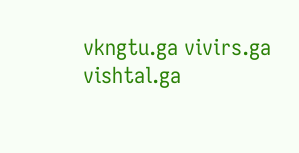vkngtu.ga vivirs.ga vishtal.ga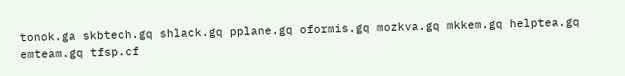tonok.ga skbtech.gq shlack.gq pplane.gq oformis.gq mozkva.gq mkkem.gq helptea.gq emteam.gq tfsp.cf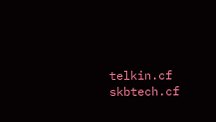telkin.cf skbtech.cf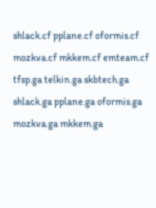shlack.cf pplane.cf oformis.cf mozkva.cf mkkem.cf emteam.cf tfsp.ga telkin.ga skbtech.ga shlack.ga pplane.ga oformis.ga mozkva.ga mkkem.ga